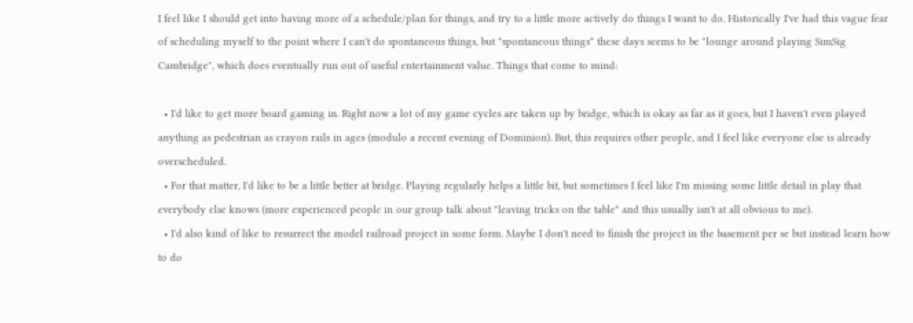I feel like I should get into having more of a schedule/plan for things, and try to a little more actively do things I want to do. Historically I've had this vague fear of scheduling myself to the point where I can't do spontaneous things, but "spontaneous things" these days seems to be "lounge around playing SimSig Cambridge", which does eventually run out of useful entertainment value. Things that come to mind:

  • I'd like to get more board gaming in. Right now a lot of my game cycles are taken up by bridge, which is okay as far as it goes, but I haven't even played anything as pedestrian as crayon rails in ages (modulo a recent evening of Dominion). But, this requires other people, and I feel like everyone else is already overscheduled.
  • For that matter, I'd like to be a little better at bridge. Playing regularly helps a little bit, but sometimes I feel like I'm missing some little detail in play that everybody else knows (more experienced people in our group talk about "leaving tricks on the table" and this usually isn't at all obvious to me).
  • I'd also kind of like to resurrect the model railroad project in some form. Maybe I don't need to finish the project in the basement per se but instead learn how to do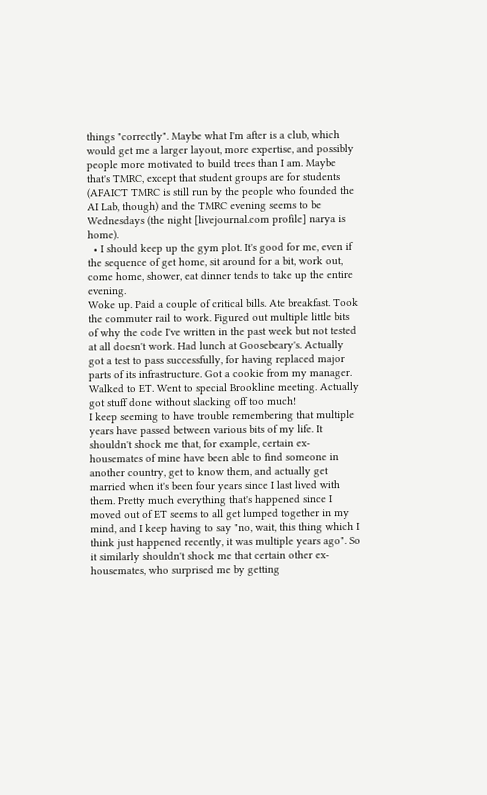things "correctly". Maybe what I'm after is a club, which would get me a larger layout, more expertise, and possibly people more motivated to build trees than I am. Maybe that's TMRC, except that student groups are for students (AFAICT TMRC is still run by the people who founded the AI Lab, though) and the TMRC evening seems to be Wednesdays (the night [livejournal.com profile] narya is home).
  • I should keep up the gym plot. It's good for me, even if the sequence of get home, sit around for a bit, work out, come home, shower, eat dinner tends to take up the entire evening.
Woke up. Paid a couple of critical bills. Ate breakfast. Took the commuter rail to work. Figured out multiple little bits of why the code I've written in the past week but not tested at all doesn't work. Had lunch at Goosebeary's. Actually got a test to pass successfully, for having replaced major parts of its infrastructure. Got a cookie from my manager. Walked to ET. Went to special Brookline meeting. Actually got stuff done without slacking off too much!
I keep seeming to have trouble remembering that multiple years have passed between various bits of my life. It shouldn't shock me that, for example, certain ex-housemates of mine have been able to find someone in another country, get to know them, and actually get married when it's been four years since I last lived with them. Pretty much everything that's happened since I moved out of ET seems to all get lumped together in my mind, and I keep having to say "no, wait, this thing which I think just happened recently, it was multiple years ago". So it similarly shouldn't shock me that certain other ex-housemates, who surprised me by getting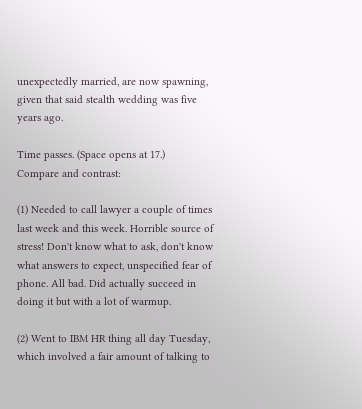unexpectedly married, are now spawning, given that said stealth wedding was five years ago.

Time passes. (Space opens at 17.)
Compare and contrast:

(1) Needed to call lawyer a couple of times last week and this week. Horrible source of stress! Don't know what to ask, don't know what answers to expect, unspecified fear of phone. All bad. Did actually succeed in doing it but with a lot of warmup.

(2) Went to IBM HR thing all day Tuesday, which involved a fair amount of talking to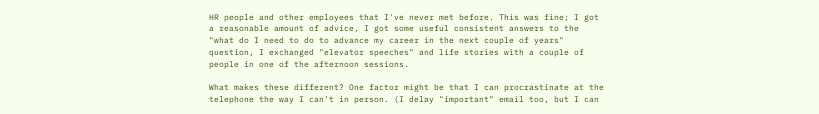HR people and other employees that I've never met before. This was fine; I got a reasonable amount of advice, I got some useful consistent answers to the "what do I need to do to advance my career in the next couple of years" question, I exchanged "elevator speeches" and life stories with a couple of people in one of the afternoon sessions.

What makes these different? One factor might be that I can procrastinate at the telephone the way I can't in person. (I delay "important" email too, but I can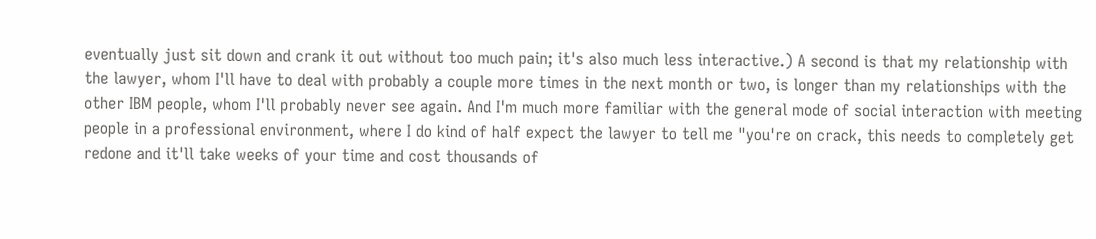eventually just sit down and crank it out without too much pain; it's also much less interactive.) A second is that my relationship with the lawyer, whom I'll have to deal with probably a couple more times in the next month or two, is longer than my relationships with the other IBM people, whom I'll probably never see again. And I'm much more familiar with the general mode of social interaction with meeting people in a professional environment, where I do kind of half expect the lawyer to tell me "you're on crack, this needs to completely get redone and it'll take weeks of your time and cost thousands of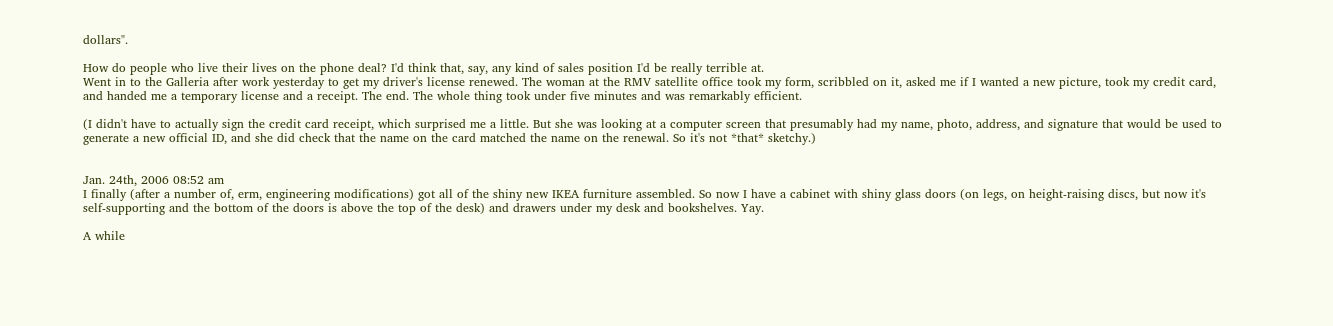dollars".

How do people who live their lives on the phone deal? I'd think that, say, any kind of sales position I'd be really terrible at.
Went in to the Galleria after work yesterday to get my driver's license renewed. The woman at the RMV satellite office took my form, scribbled on it, asked me if I wanted a new picture, took my credit card, and handed me a temporary license and a receipt. The end. The whole thing took under five minutes and was remarkably efficient.

(I didn't have to actually sign the credit card receipt, which surprised me a little. But she was looking at a computer screen that presumably had my name, photo, address, and signature that would be used to generate a new official ID, and she did check that the name on the card matched the name on the renewal. So it's not *that* sketchy.)


Jan. 24th, 2006 08:52 am
I finally (after a number of, erm, engineering modifications) got all of the shiny new IKEA furniture assembled. So now I have a cabinet with shiny glass doors (on legs, on height-raising discs, but now it's self-supporting and the bottom of the doors is above the top of the desk) and drawers under my desk and bookshelves. Yay.

A while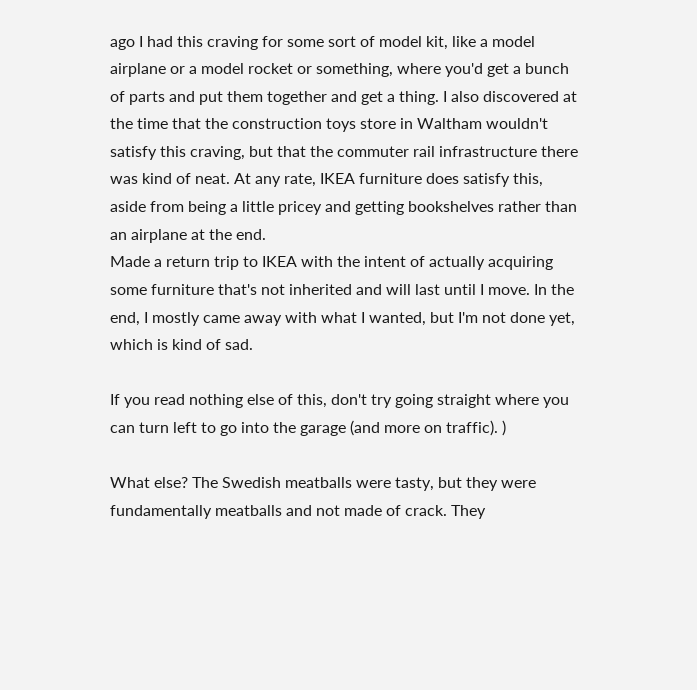ago I had this craving for some sort of model kit, like a model airplane or a model rocket or something, where you'd get a bunch of parts and put them together and get a thing. I also discovered at the time that the construction toys store in Waltham wouldn't satisfy this craving, but that the commuter rail infrastructure there was kind of neat. At any rate, IKEA furniture does satisfy this, aside from being a little pricey and getting bookshelves rather than an airplane at the end.
Made a return trip to IKEA with the intent of actually acquiring some furniture that's not inherited and will last until I move. In the end, I mostly came away with what I wanted, but I'm not done yet, which is kind of sad.

If you read nothing else of this, don't try going straight where you can turn left to go into the garage (and more on traffic). )

What else? The Swedish meatballs were tasty, but they were fundamentally meatballs and not made of crack. They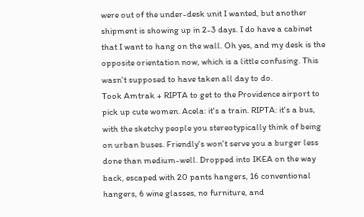were out of the under-desk unit I wanted, but another shipment is showing up in 2-3 days. I do have a cabinet that I want to hang on the wall. Oh yes, and my desk is the opposite orientation now, which is a little confusing. This wasn't supposed to have taken all day to do.
Took Amtrak + RIPTA to get to the Providence airport to pick up cute women. Acela: it's a train. RIPTA: it's a bus, with the sketchy people you stereotypically think of being on urban buses. Friendly's won't serve you a burger less done than medium-well. Dropped into IKEA on the way back, escaped with 20 pants hangers, 16 conventional hangers, 6 wine glasses, no furniture, and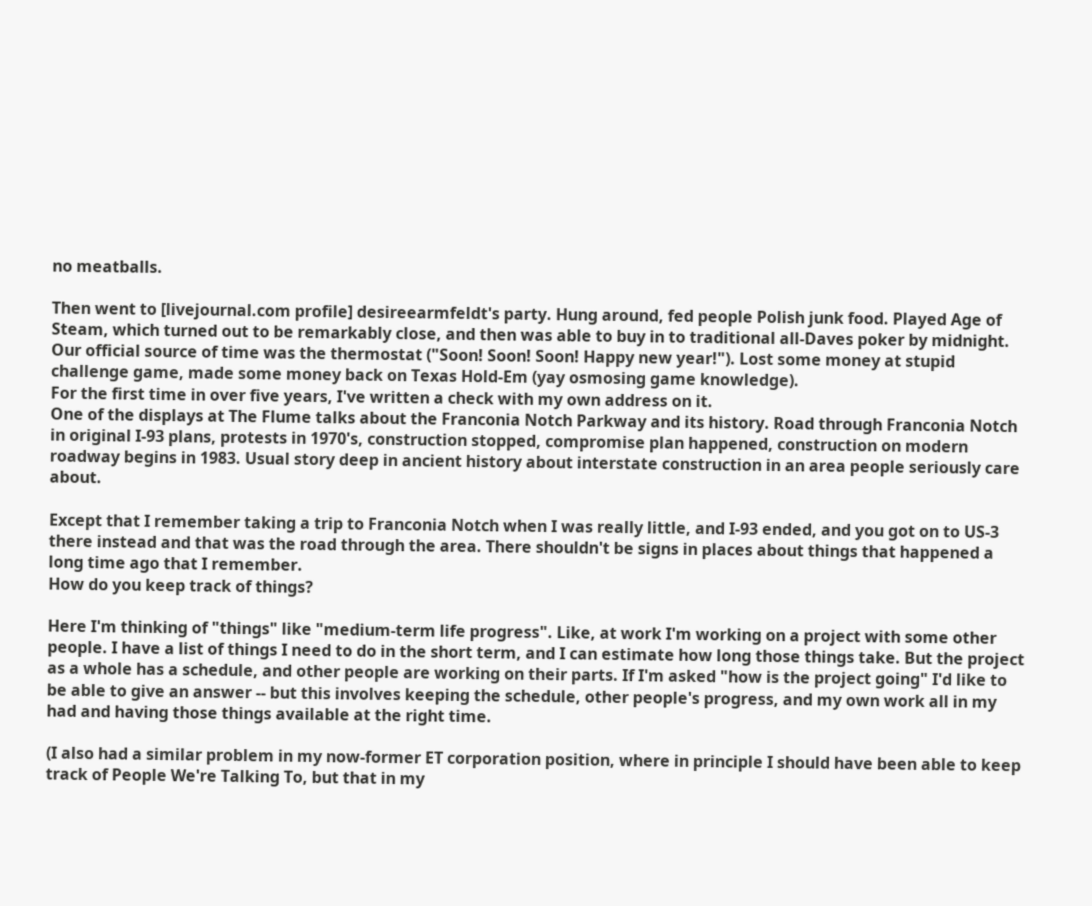no meatballs.

Then went to [livejournal.com profile] desireearmfeldt's party. Hung around, fed people Polish junk food. Played Age of Steam, which turned out to be remarkably close, and then was able to buy in to traditional all-Daves poker by midnight. Our official source of time was the thermostat ("Soon! Soon! Soon! Happy new year!"). Lost some money at stupid challenge game, made some money back on Texas Hold-Em (yay osmosing game knowledge).
For the first time in over five years, I've written a check with my own address on it.
One of the displays at The Flume talks about the Franconia Notch Parkway and its history. Road through Franconia Notch in original I-93 plans, protests in 1970's, construction stopped, compromise plan happened, construction on modern roadway begins in 1983. Usual story deep in ancient history about interstate construction in an area people seriously care about.

Except that I remember taking a trip to Franconia Notch when I was really little, and I-93 ended, and you got on to US-3 there instead and that was the road through the area. There shouldn't be signs in places about things that happened a long time ago that I remember.
How do you keep track of things?

Here I'm thinking of "things" like "medium-term life progress". Like, at work I'm working on a project with some other people. I have a list of things I need to do in the short term, and I can estimate how long those things take. But the project as a whole has a schedule, and other people are working on their parts. If I'm asked "how is the project going" I'd like to be able to give an answer -- but this involves keeping the schedule, other people's progress, and my own work all in my had and having those things available at the right time.

(I also had a similar problem in my now-former ET corporation position, where in principle I should have been able to keep track of People We're Talking To, but that in my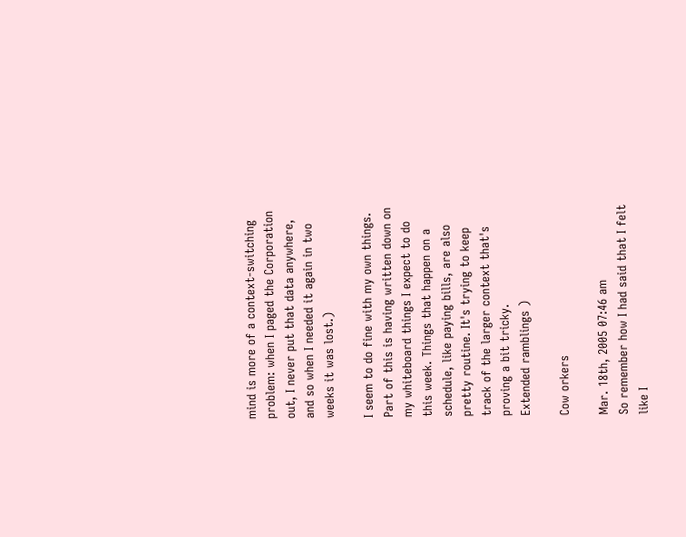mind is more of a context-switching problem: when I paged the Corporation out, I never put that data anywhere, and so when I needed it again in two weeks it was lost.)

I seem to do fine with my own things. Part of this is having written down on my whiteboard things I expect to do this week. Things that happen on a schedule, like paying bills, are also pretty routine. It's trying to keep track of the larger context that's proving a bit tricky.
Extended ramblings )

Cow orkers

Mar. 18th, 2005 07:46 am
So remember how I had said that I felt like I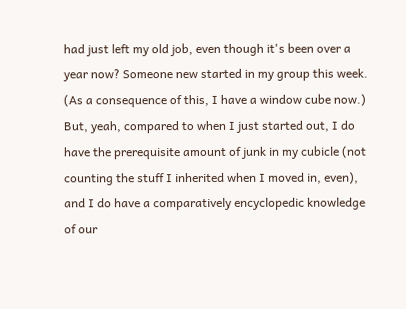had just left my old job, even though it's been over a year now? Someone new started in my group this week. (As a consequence of this, I have a window cube now.) But, yeah, compared to when I just started out, I do have the prerequisite amount of junk in my cubicle (not counting the stuff I inherited when I moved in, even), and I do have a comparatively encyclopedic knowledge of our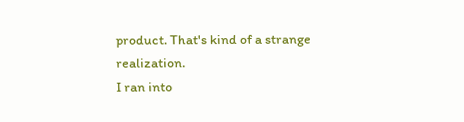product. That's kind of a strange realization.
I ran into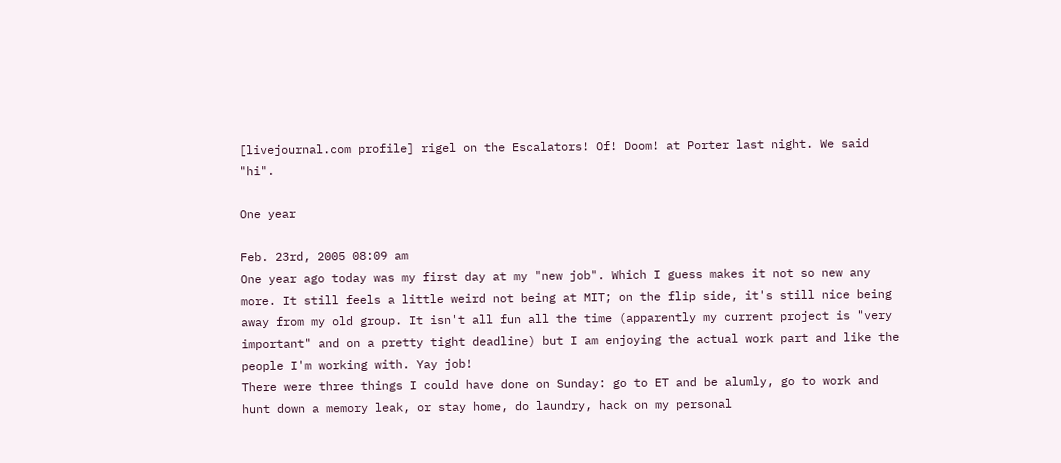[livejournal.com profile] rigel on the Escalators! Of! Doom! at Porter last night. We said "hi".

One year

Feb. 23rd, 2005 08:09 am
One year ago today was my first day at my "new job". Which I guess makes it not so new any more. It still feels a little weird not being at MIT; on the flip side, it's still nice being away from my old group. It isn't all fun all the time (apparently my current project is "very important" and on a pretty tight deadline) but I am enjoying the actual work part and like the people I'm working with. Yay job!
There were three things I could have done on Sunday: go to ET and be alumly, go to work and hunt down a memory leak, or stay home, do laundry, hack on my personal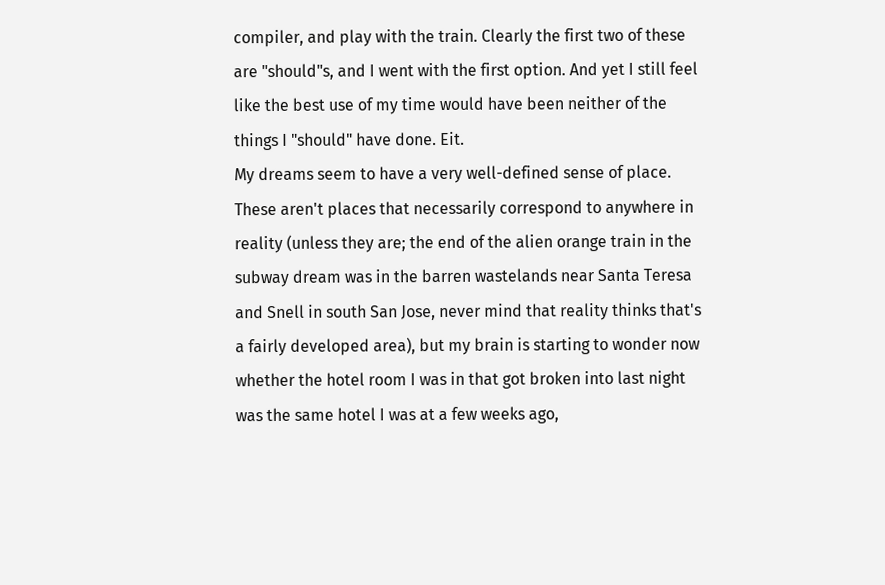compiler, and play with the train. Clearly the first two of these are "should"s, and I went with the first option. And yet I still feel like the best use of my time would have been neither of the things I "should" have done. Eit.
My dreams seem to have a very well-defined sense of place. These aren't places that necessarily correspond to anywhere in reality (unless they are; the end of the alien orange train in the subway dream was in the barren wastelands near Santa Teresa and Snell in south San Jose, never mind that reality thinks that's a fairly developed area), but my brain is starting to wonder now whether the hotel room I was in that got broken into last night was the same hotel I was at a few weeks ago,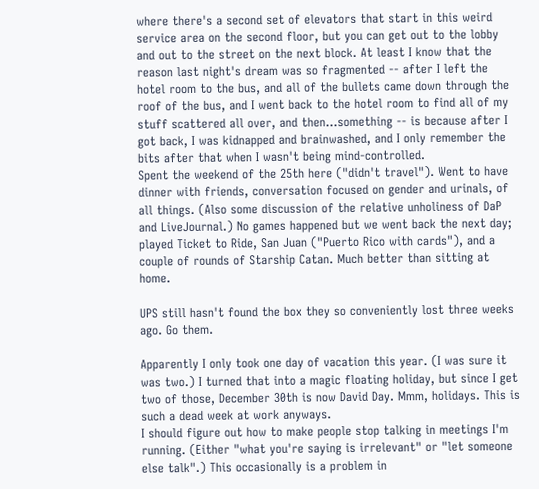where there's a second set of elevators that start in this weird service area on the second floor, but you can get out to the lobby and out to the street on the next block. At least I know that the reason last night's dream was so fragmented -- after I left the hotel room to the bus, and all of the bullets came down through the roof of the bus, and I went back to the hotel room to find all of my stuff scattered all over, and then...something -- is because after I got back, I was kidnapped and brainwashed, and I only remember the bits after that when I wasn't being mind-controlled.
Spent the weekend of the 25th here ("didn't travel"). Went to have dinner with friends, conversation focused on gender and urinals, of all things. (Also some discussion of the relative unholiness of DaP and LiveJournal.) No games happened but we went back the next day; played Ticket to Ride, San Juan ("Puerto Rico with cards"), and a couple of rounds of Starship Catan. Much better than sitting at home.

UPS still hasn't found the box they so conveniently lost three weeks ago. Go them.

Apparently I only took one day of vacation this year. (I was sure it was two.) I turned that into a magic floating holiday, but since I get two of those, December 30th is now David Day. Mmm, holidays. This is such a dead week at work anyways.
I should figure out how to make people stop talking in meetings I'm running. (Either "what you're saying is irrelevant" or "let someone else talk".) This occasionally is a problem in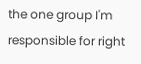the one group I'm responsible for right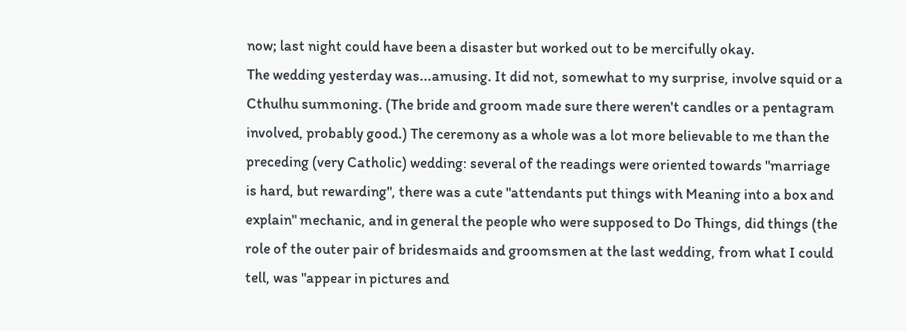now; last night could have been a disaster but worked out to be mercifully okay.
The wedding yesterday was...amusing. It did not, somewhat to my surprise, involve squid or a Cthulhu summoning. (The bride and groom made sure there weren't candles or a pentagram involved, probably good.) The ceremony as a whole was a lot more believable to me than the preceding (very Catholic) wedding: several of the readings were oriented towards "marriage is hard, but rewarding", there was a cute "attendants put things with Meaning into a box and explain" mechanic, and in general the people who were supposed to Do Things, did things (the role of the outer pair of bridesmaids and groomsmen at the last wedding, from what I could tell, was "appear in pictures and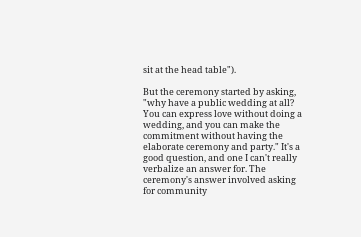sit at the head table").

But the ceremony started by asking, "why have a public wedding at all? You can express love without doing a wedding, and you can make the commitment without having the elaborate ceremony and party." It's a good question, and one I can't really verbalize an answer for. The ceremony's answer involved asking for community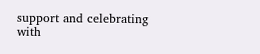support and celebrating with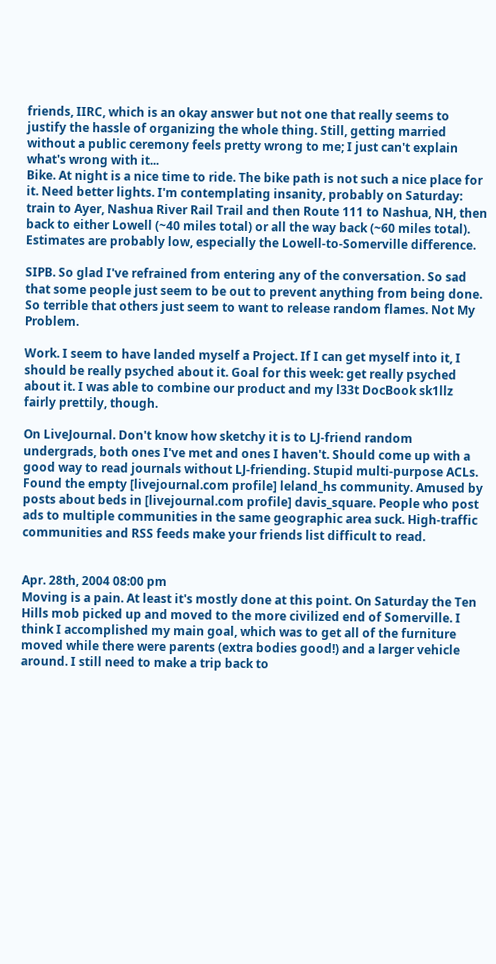friends, IIRC, which is an okay answer but not one that really seems to justify the hassle of organizing the whole thing. Still, getting married without a public ceremony feels pretty wrong to me; I just can't explain what's wrong with it...
Bike. At night is a nice time to ride. The bike path is not such a nice place for it. Need better lights. I'm contemplating insanity, probably on Saturday: train to Ayer, Nashua River Rail Trail and then Route 111 to Nashua, NH, then back to either Lowell (~40 miles total) or all the way back (~60 miles total). Estimates are probably low, especially the Lowell-to-Somerville difference.

SIPB. So glad I've refrained from entering any of the conversation. So sad that some people just seem to be out to prevent anything from being done. So terrible that others just seem to want to release random flames. Not My Problem.

Work. I seem to have landed myself a Project. If I can get myself into it, I should be really psyched about it. Goal for this week: get really psyched about it. I was able to combine our product and my l33t DocBook sk1llz fairly prettily, though.

On LiveJournal. Don't know how sketchy it is to LJ-friend random undergrads, both ones I've met and ones I haven't. Should come up with a good way to read journals without LJ-friending. Stupid multi-purpose ACLs. Found the empty [livejournal.com profile] leland_hs community. Amused by posts about beds in [livejournal.com profile] davis_square. People who post ads to multiple communities in the same geographic area suck. High-traffic communities and RSS feeds make your friends list difficult to read.


Apr. 28th, 2004 08:00 pm
Moving is a pain. At least it's mostly done at this point. On Saturday the Ten Hills mob picked up and moved to the more civilized end of Somerville. I think I accomplished my main goal, which was to get all of the furniture moved while there were parents (extra bodies good!) and a larger vehicle around. I still need to make a trip back to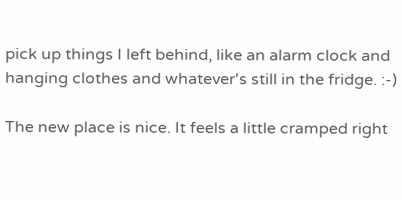pick up things I left behind, like an alarm clock and hanging clothes and whatever's still in the fridge. :-)

The new place is nice. It feels a little cramped right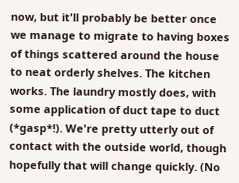now, but it'll probably be better once we manage to migrate to having boxes of things scattered around the house to neat orderly shelves. The kitchen works. The laundry mostly does, with some application of duct tape to duct (*gasp*!). We're pretty utterly out of contact with the outside world, though hopefully that will change quickly. (No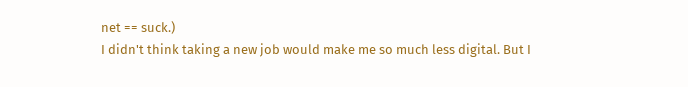net == suck.)
I didn't think taking a new job would make me so much less digital. But I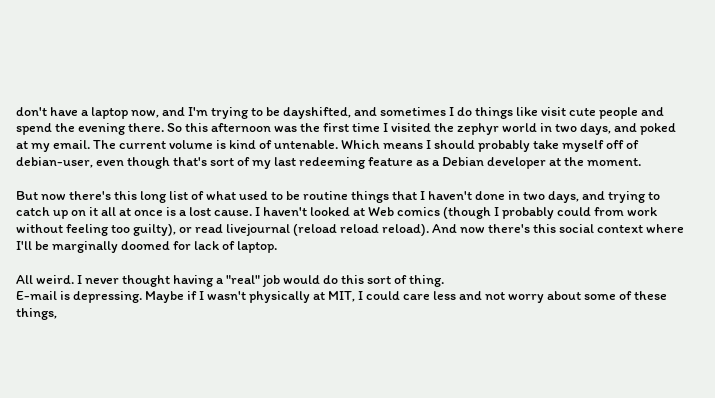don't have a laptop now, and I'm trying to be dayshifted, and sometimes I do things like visit cute people and spend the evening there. So this afternoon was the first time I visited the zephyr world in two days, and poked at my email. The current volume is kind of untenable. Which means I should probably take myself off of debian-user, even though that's sort of my last redeeming feature as a Debian developer at the moment.

But now there's this long list of what used to be routine things that I haven't done in two days, and trying to catch up on it all at once is a lost cause. I haven't looked at Web comics (though I probably could from work without feeling too guilty), or read livejournal (reload reload reload). And now there's this social context where I'll be marginally doomed for lack of laptop.

All weird. I never thought having a "real" job would do this sort of thing.
E-mail is depressing. Maybe if I wasn't physically at MIT, I could care less and not worry about some of these things,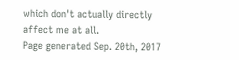which don't actually directly affect me at all.
Page generated Sep. 20th, 2017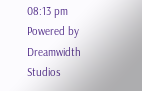08:13 pm
Powered by Dreamwidth Studios